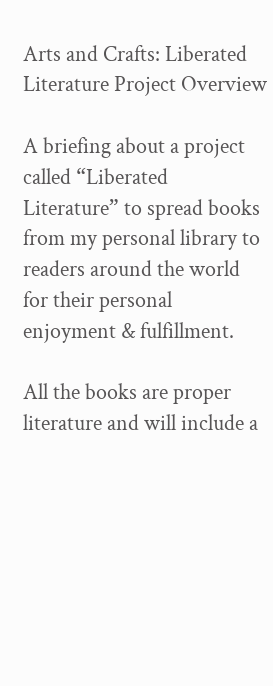Arts and Crafts: Liberated Literature Project Overview

A briefing about a project called “Liberated Literature” to spread books from my personal library to readers around the world for their personal enjoyment & fulfillment.

All the books are proper literature and will include a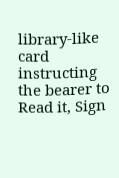library-like card instructing the bearer to Read it, Sign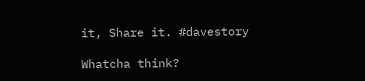it, Share it. #davestory

Whatcha think?